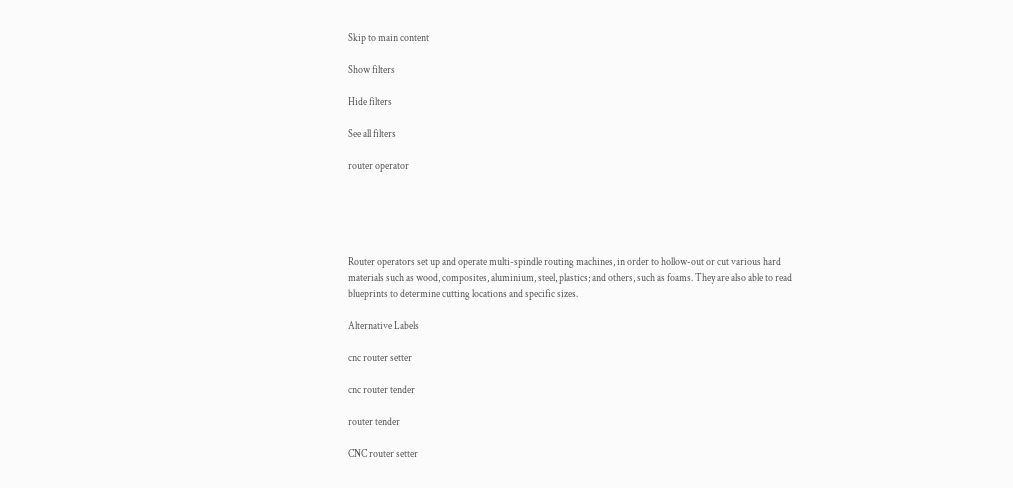Skip to main content

Show filters

Hide filters

See all filters

router operator





Router operators set up and operate multi-spindle routing machines, in order to hollow-out or cut various hard materials such as wood, composites, aluminium, steel, plastics; and others, such as foams. They are also able to read blueprints to determine cutting locations and specific sizes.

Alternative Labels

cnc router setter

cnc router tender

router tender

CNC router setter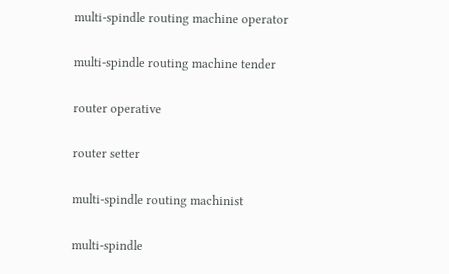multi-spindle routing machine operator

multi-spindle routing machine tender

router operative

router setter

multi-spindle routing machinist

multi-spindle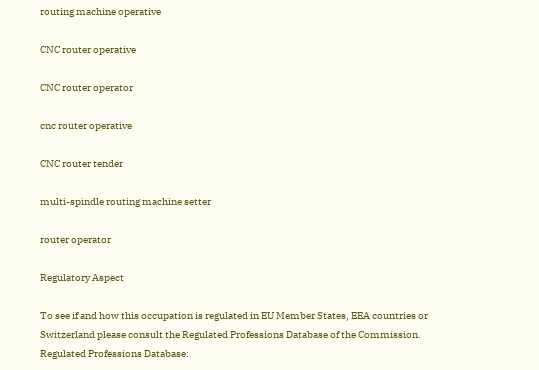routing machine operative

CNC router operative

CNC router operator

cnc router operative

CNC router tender

multi-spindle routing machine setter

router operator

Regulatory Aspect

To see if and how this occupation is regulated in EU Member States, EEA countries or Switzerland please consult the Regulated Professions Database of the Commission. Regulated Professions Database: